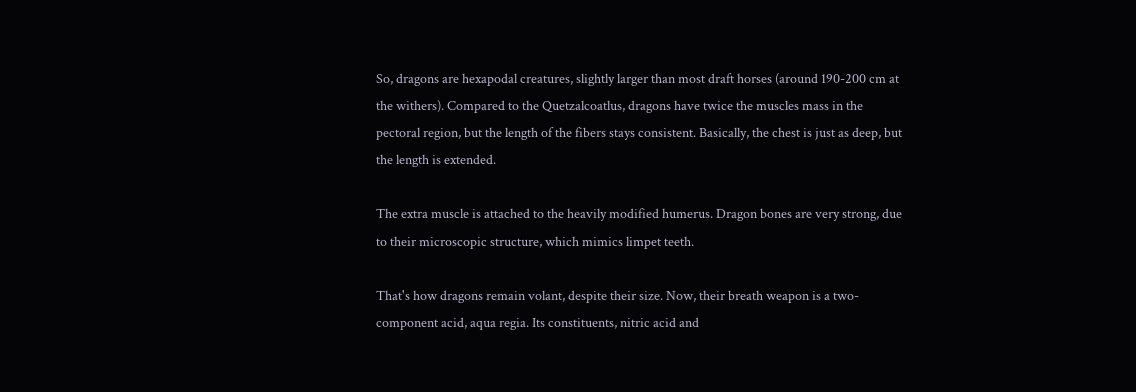So, dragons are hexapodal creatures, slightly larger than most draft horses (around 190-200 cm at the withers). Compared to the Quetzalcoatlus, dragons have twice the muscles mass in the pectoral region, but the length of the fibers stays consistent. Basically, the chest is just as deep, but the length is extended.

The extra muscle is attached to the heavily modified humerus. Dragon bones are very strong, due to their microscopic structure, which mimics limpet teeth.

That's how dragons remain volant, despite their size. Now, their breath weapon is a two-component acid, aqua regia. Its constituents, nitric acid and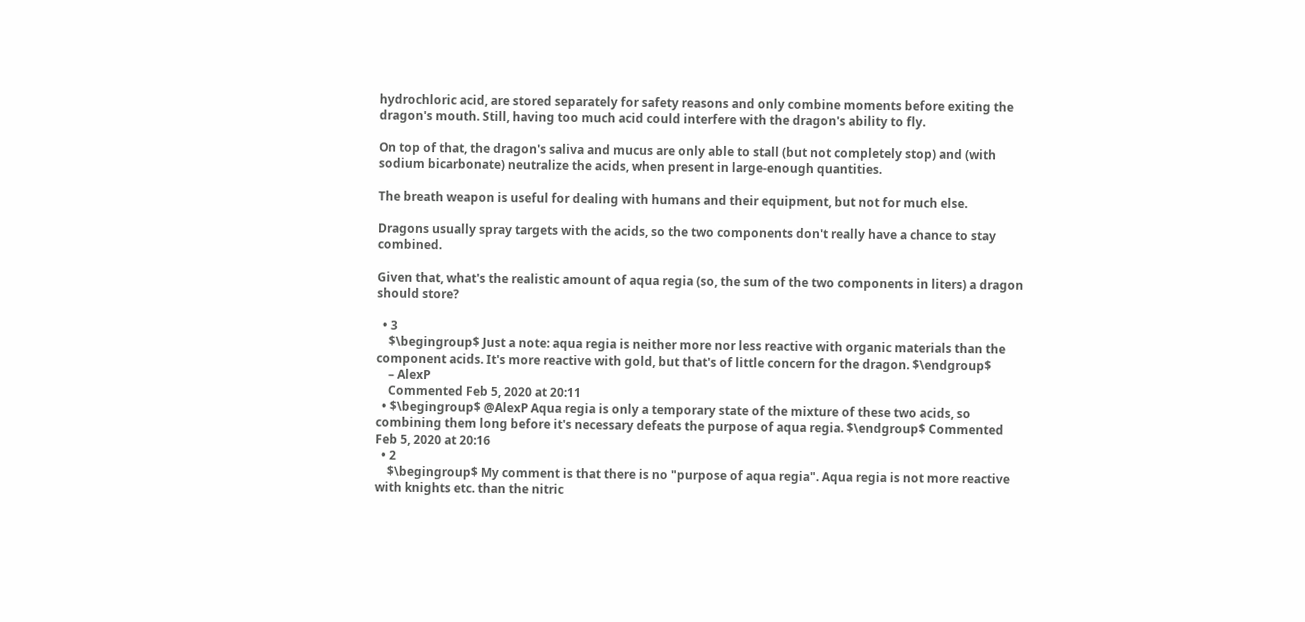hydrochloric acid, are stored separately for safety reasons and only combine moments before exiting the dragon's mouth. Still, having too much acid could interfere with the dragon's ability to fly.

On top of that, the dragon's saliva and mucus are only able to stall (but not completely stop) and (with sodium bicarbonate) neutralize the acids, when present in large-enough quantities.

The breath weapon is useful for dealing with humans and their equipment, but not for much else.

Dragons usually spray targets with the acids, so the two components don't really have a chance to stay combined.

Given that, what's the realistic amount of aqua regia (so, the sum of the two components in liters) a dragon should store?

  • 3
    $\begingroup$ Just a note: aqua regia is neither more nor less reactive with organic materials than the component acids. It's more reactive with gold, but that's of little concern for the dragon. $\endgroup$
    – AlexP
    Commented Feb 5, 2020 at 20:11
  • $\begingroup$ @AlexP Aqua regia is only a temporary state of the mixture of these two acids, so combining them long before it's necessary defeats the purpose of aqua regia. $\endgroup$ Commented Feb 5, 2020 at 20:16
  • 2
    $\begingroup$ My comment is that there is no "purpose of aqua regia". Aqua regia is not more reactive with knights etc. than the nitric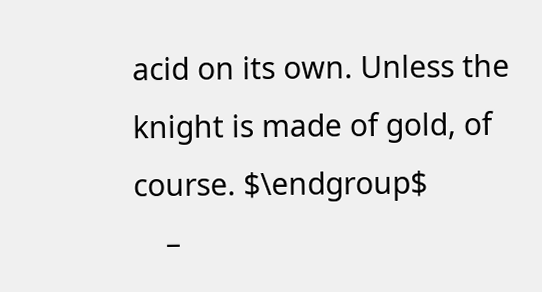acid on its own. Unless the knight is made of gold, of course. $\endgroup$
    –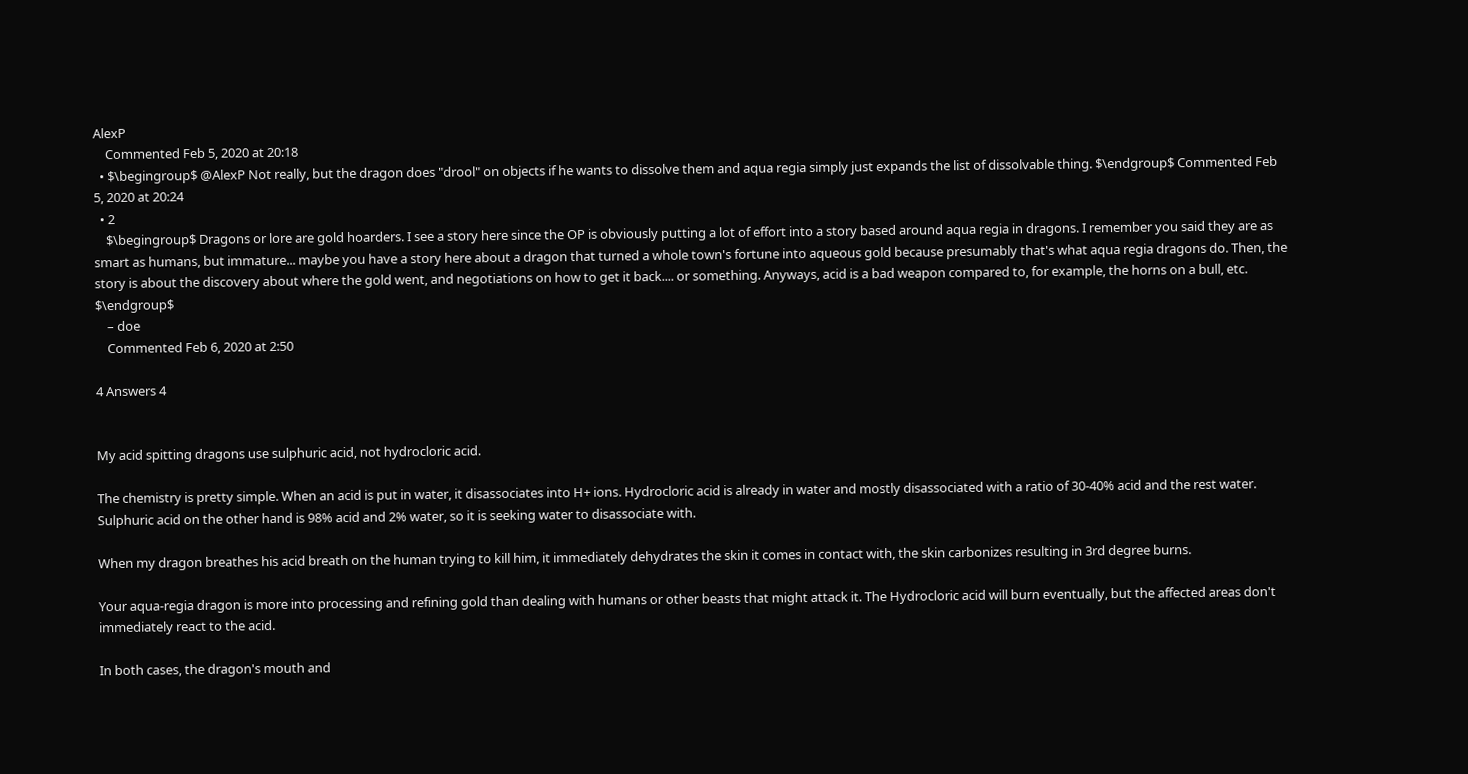AlexP
    Commented Feb 5, 2020 at 20:18
  • $\begingroup$ @AlexP Not really, but the dragon does "drool" on objects if he wants to dissolve them and aqua regia simply just expands the list of dissolvable thing. $\endgroup$ Commented Feb 5, 2020 at 20:24
  • 2
    $\begingroup$ Dragons or lore are gold hoarders. I see a story here since the OP is obviously putting a lot of effort into a story based around aqua regia in dragons. I remember you said they are as smart as humans, but immature... maybe you have a story here about a dragon that turned a whole town's fortune into aqueous gold because presumably that's what aqua regia dragons do. Then, the story is about the discovery about where the gold went, and negotiations on how to get it back.... or something. Anyways, acid is a bad weapon compared to, for example, the horns on a bull, etc. $\endgroup$
    – doe
    Commented Feb 6, 2020 at 2:50

4 Answers 4


My acid spitting dragons use sulphuric acid, not hydrocloric acid.

The chemistry is pretty simple. When an acid is put in water, it disassociates into H+ ions. Hydrocloric acid is already in water and mostly disassociated with a ratio of 30-40% acid and the rest water. Sulphuric acid on the other hand is 98% acid and 2% water, so it is seeking water to disassociate with.

When my dragon breathes his acid breath on the human trying to kill him, it immediately dehydrates the skin it comes in contact with, the skin carbonizes resulting in 3rd degree burns.

Your aqua-regia dragon is more into processing and refining gold than dealing with humans or other beasts that might attack it. The Hydrocloric acid will burn eventually, but the affected areas don't immediately react to the acid.

In both cases, the dragon's mouth and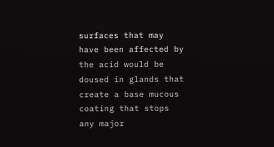surfaces that may have been affected by the acid would be doused in glands that create a base mucous coating that stops any major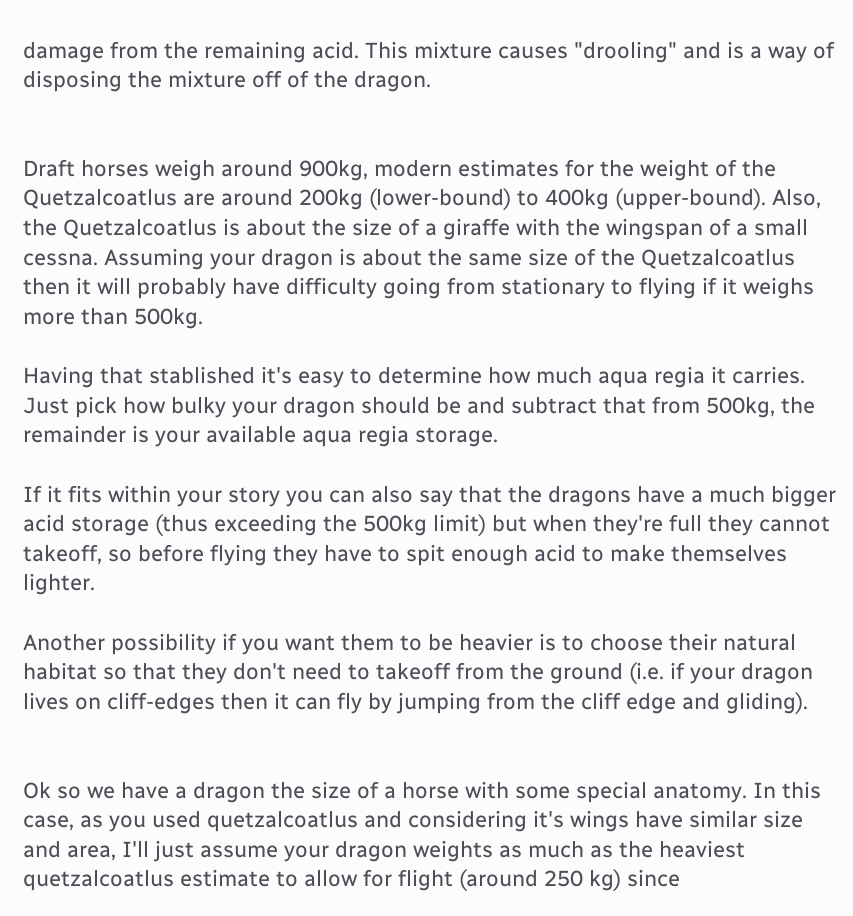damage from the remaining acid. This mixture causes "drooling" and is a way of disposing the mixture off of the dragon.


Draft horses weigh around 900kg, modern estimates for the weight of the Quetzalcoatlus are around 200kg (lower-bound) to 400kg (upper-bound). Also, the Quetzalcoatlus is about the size of a giraffe with the wingspan of a small cessna. Assuming your dragon is about the same size of the Quetzalcoatlus then it will probably have difficulty going from stationary to flying if it weighs more than 500kg.

Having that stablished it's easy to determine how much aqua regia it carries. Just pick how bulky your dragon should be and subtract that from 500kg, the remainder is your available aqua regia storage.

If it fits within your story you can also say that the dragons have a much bigger acid storage (thus exceeding the 500kg limit) but when they're full they cannot takeoff, so before flying they have to spit enough acid to make themselves lighter.

Another possibility if you want them to be heavier is to choose their natural habitat so that they don't need to takeoff from the ground (i.e. if your dragon lives on cliff-edges then it can fly by jumping from the cliff edge and gliding).


Ok so we have a dragon the size of a horse with some special anatomy. In this case, as you used quetzalcoatlus and considering it's wings have similar size and area, I'll just assume your dragon weights as much as the heaviest quetzalcoatlus estimate to allow for flight (around 250 kg) since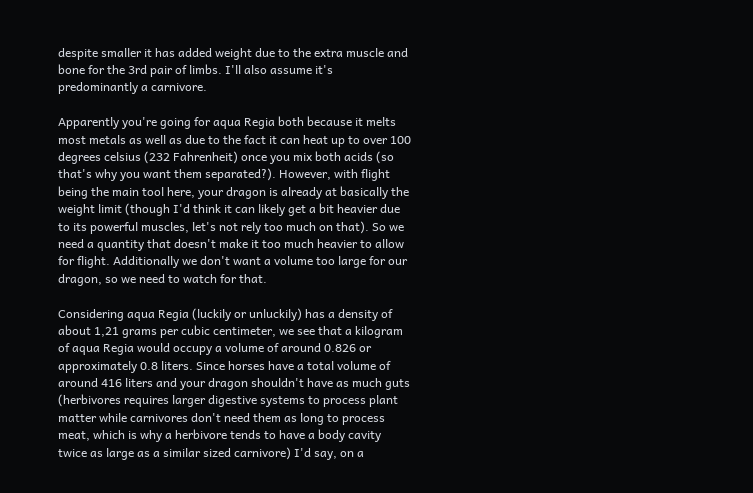despite smaller it has added weight due to the extra muscle and bone for the 3rd pair of limbs. I'll also assume it's predominantly a carnivore.

Apparently you're going for aqua Regia both because it melts most metals as well as due to the fact it can heat up to over 100 degrees celsius (232 Fahrenheit) once you mix both acids (so that's why you want them separated?). However, with flight being the main tool here, your dragon is already at basically the weight limit (though I'd think it can likely get a bit heavier due to its powerful muscles, let's not rely too much on that). So we need a quantity that doesn't make it too much heavier to allow for flight. Additionally we don't want a volume too large for our dragon, so we need to watch for that.

Considering aqua Regia (luckily or unluckily) has a density of about 1,21 grams per cubic centimeter, we see that a kilogram of aqua Regia would occupy a volume of around 0.826 or approximately 0.8 liters. Since horses have a total volume of around 416 liters and your dragon shouldn't have as much guts (herbivores requires larger digestive systems to process plant matter while carnivores don't need them as long to process meat, which is why a herbivore tends to have a body cavity twice as large as a similar sized carnivore) I'd say, on a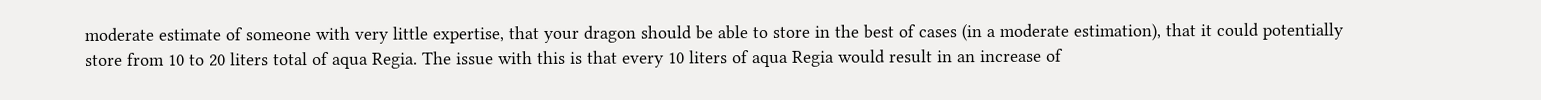moderate estimate of someone with very little expertise, that your dragon should be able to store in the best of cases (in a moderate estimation), that it could potentially store from 10 to 20 liters total of aqua Regia. The issue with this is that every 10 liters of aqua Regia would result in an increase of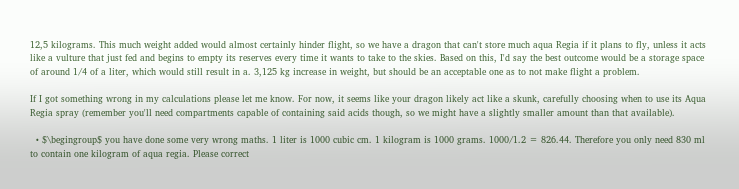12,5 kilograms. This much weight added would almost certainly hinder flight, so we have a dragon that can't store much aqua Regia if it plans to fly, unless it acts like a vulture that just fed and begins to empty its reserves every time it wants to take to the skies. Based on this, I'd say the best outcome would be a storage space of around 1/4 of a liter, which would still result in a. 3,125 kg increase in weight, but should be an acceptable one as to not make flight a problem.

If I got something wrong in my calculations please let me know. For now, it seems like your dragon likely act like a skunk, carefully choosing when to use its Aqua Regia spray (remember you'll need compartments capable of containing said acids though, so we might have a slightly smaller amount than that available).

  • $\begingroup$ you have done some very wrong maths. 1 liter is 1000 cubic cm. 1 kilogram is 1000 grams. 1000/1.2 = 826.44. Therefore you only need 830 ml to contain one kilogram of aqua regia. Please correct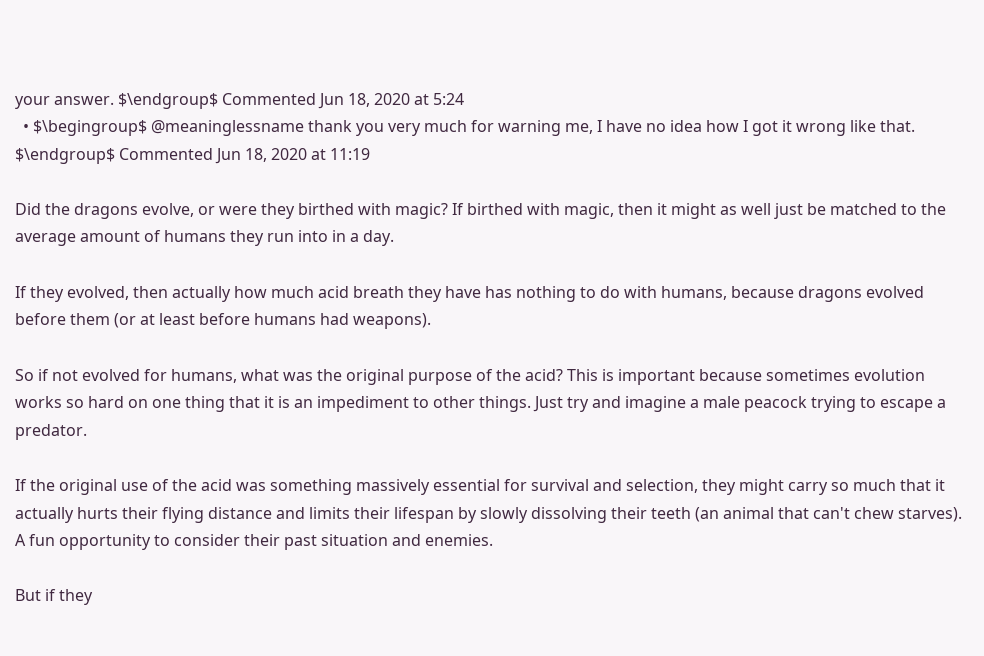your answer. $\endgroup$ Commented Jun 18, 2020 at 5:24
  • $\begingroup$ @meaninglessname thank you very much for warning me, I have no idea how I got it wrong like that. $\endgroup$ Commented Jun 18, 2020 at 11:19

Did the dragons evolve, or were they birthed with magic? If birthed with magic, then it might as well just be matched to the average amount of humans they run into in a day.

If they evolved, then actually how much acid breath they have has nothing to do with humans, because dragons evolved before them (or at least before humans had weapons).

So if not evolved for humans, what was the original purpose of the acid? This is important because sometimes evolution works so hard on one thing that it is an impediment to other things. Just try and imagine a male peacock trying to escape a predator.

If the original use of the acid was something massively essential for survival and selection, they might carry so much that it actually hurts their flying distance and limits their lifespan by slowly dissolving their teeth (an animal that can't chew starves). A fun opportunity to consider their past situation and enemies.

But if they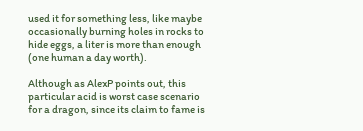used it for something less, like maybe occasionally burning holes in rocks to hide eggs, a liter is more than enough (one human a day worth).

Although as AlexP points out, this particular acid is worst case scenario for a dragon, since its claim to fame is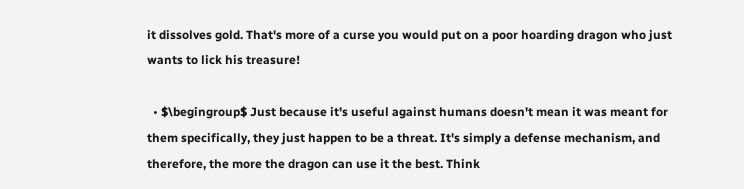it dissolves gold. That's more of a curse you would put on a poor hoarding dragon who just wants to lick his treasure!

  • $\begingroup$ Just because it's useful against humans doesn't mean it was meant for them specifically, they just happen to be a threat. It's simply a defense mechanism, and therefore, the more the dragon can use it the best. Think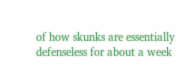of how skunks are essentially defenseless for about a week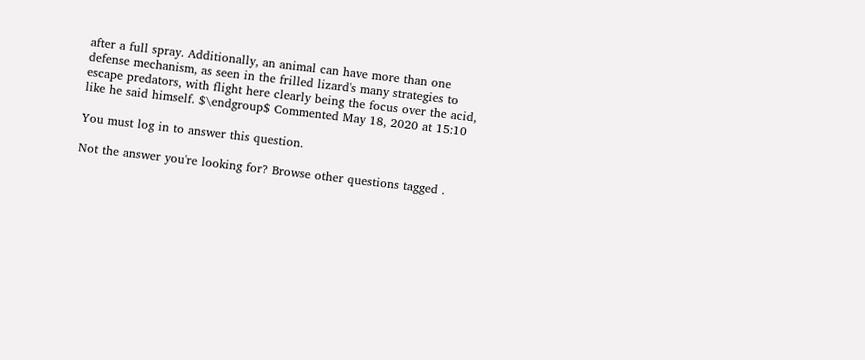after a full spray. Additionally, an animal can have more than one defense mechanism, as seen in the frilled lizard's many strategies to escape predators, with flight here clearly being the focus over the acid, like he said himself. $\endgroup$ Commented May 18, 2020 at 15:10

You must log in to answer this question.

Not the answer you're looking for? Browse other questions tagged .